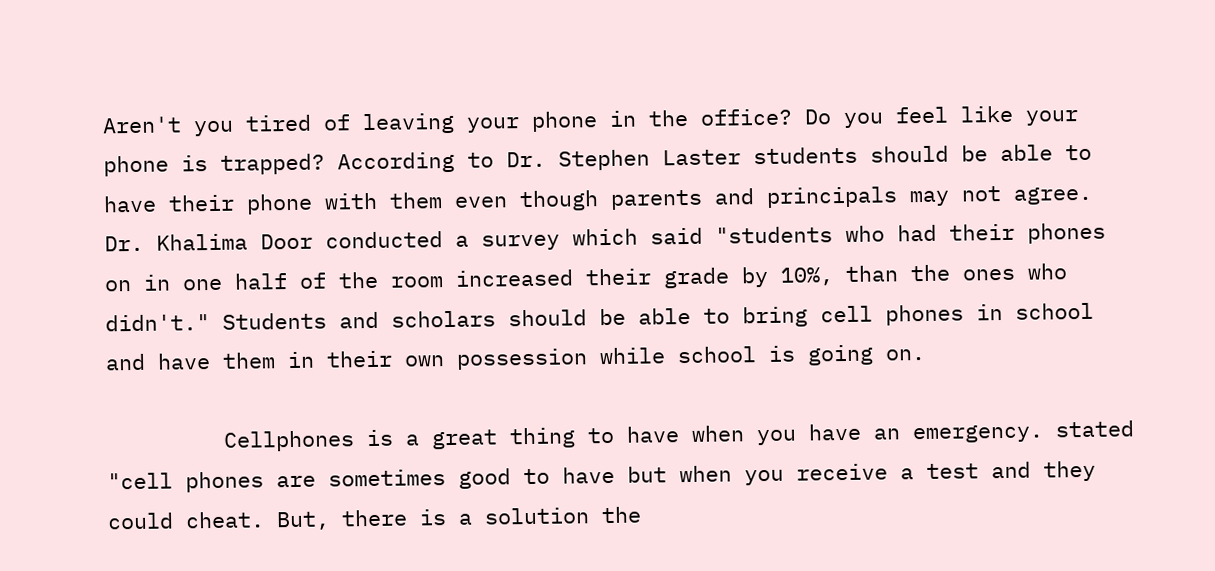Aren't you tired of leaving your phone in the office? Do you feel like your phone is trapped? According to Dr. Stephen Laster students should be able to have their phone with them even though parents and principals may not agree. Dr. Khalima Door conducted a survey which said "students who had their phones on in one half of the room increased their grade by 10%, than the ones who didn't." Students and scholars should be able to bring cell phones in school and have them in their own possession while school is going on.

         Cellphones is a great thing to have when you have an emergency. stated "cell phones are sometimes good to have but when you receive a test and they could cheat. But, there is a solution the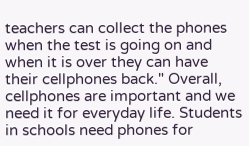teachers can collect the phones when the test is going on and when it is over they can have their cellphones back." Overall, cellphones are important and we need it for everyday life. Students in schools need phones for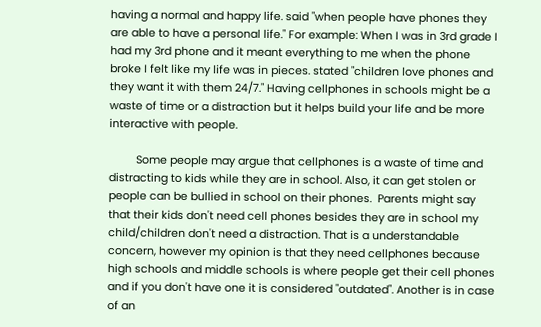having a normal and happy life. said "when people have phones they are able to have a personal life." For example: When I was in 3rd grade I had my 3rd phone and it meant everything to me when the phone broke I felt like my life was in pieces. stated "children love phones and they want it with them 24/7." Having cellphones in schools might be a waste of time or a distraction but it helps build your life and be more interactive with people.

         Some people may argue that cellphones is a waste of time and distracting to kids while they are in school. Also, it can get stolen or people can be bullied in school on their phones.  Parents might say that their kids don't need cell phones besides they are in school my child/children don't need a distraction. That is a understandable concern, however my opinion is that they need cellphones because high schools and middle schools is where people get their cell phones and if you don't have one it is considered "outdated". Another is in case of an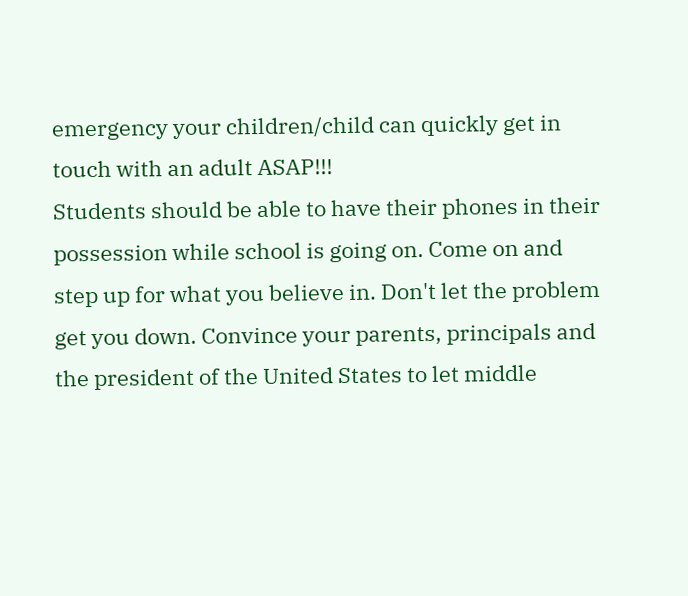emergency your children/child can quickly get in touch with an adult ASAP!!!                                                                                                                                                                                                             Students should be able to have their phones in their possession while school is going on. Come on and step up for what you believe in. Don't let the problem get you down. Convince your parents, principals and the president of the United States to let middle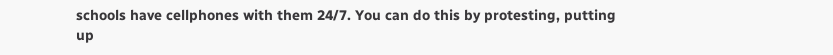schools have cellphones with them 24/7. You can do this by protesting, putting up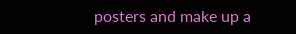posters and make up a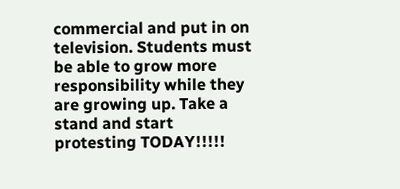commercial and put in on television. Students must be able to grow more responsibility while they are growing up. Take a stand and start protesting TODAY!!!!!